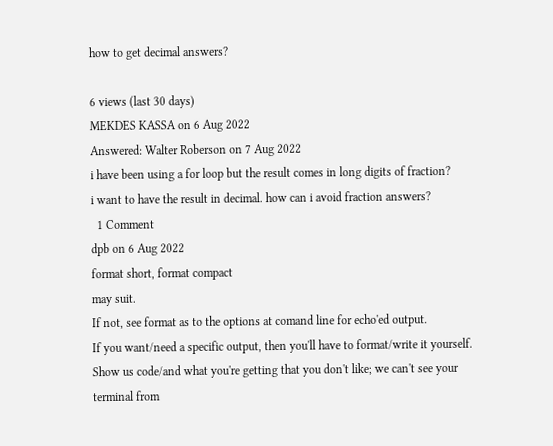how to get decimal answers?

6 views (last 30 days)
MEKDES KASSA on 6 Aug 2022
Answered: Walter Roberson on 7 Aug 2022
i have been using a for loop but the result comes in long digits of fraction?
i want to have the result in decimal. how can i avoid fraction answers?
  1 Comment
dpb on 6 Aug 2022
format short, format compact
may suit.
If not, see format as to the options at comand line for echo'ed output.
If you want/need a specific output, then you'll have to format/write it yourself.
Show us code/and what you're getting that you don't like; we can't see your terminal from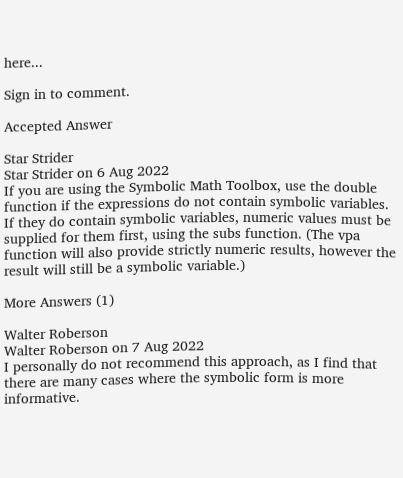here...

Sign in to comment.

Accepted Answer

Star Strider
Star Strider on 6 Aug 2022
If you are using the Symbolic Math Toolbox, use the double function if the expressions do not contain symbolic variables. If they do contain symbolic variables, numeric values must be supplied for them first, using the subs function. (The vpa function will also provide strictly numeric results, however the result will still be a symbolic variable.)

More Answers (1)

Walter Roberson
Walter Roberson on 7 Aug 2022
I personally do not recommend this approach, as I find that there are many cases where the symbolic form is more informative.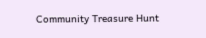Community Treasure Hunt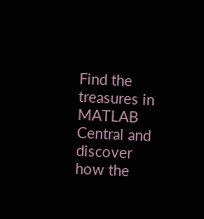Find the treasures in MATLAB Central and discover how the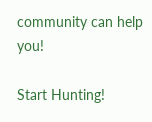community can help you!

Start Hunting!